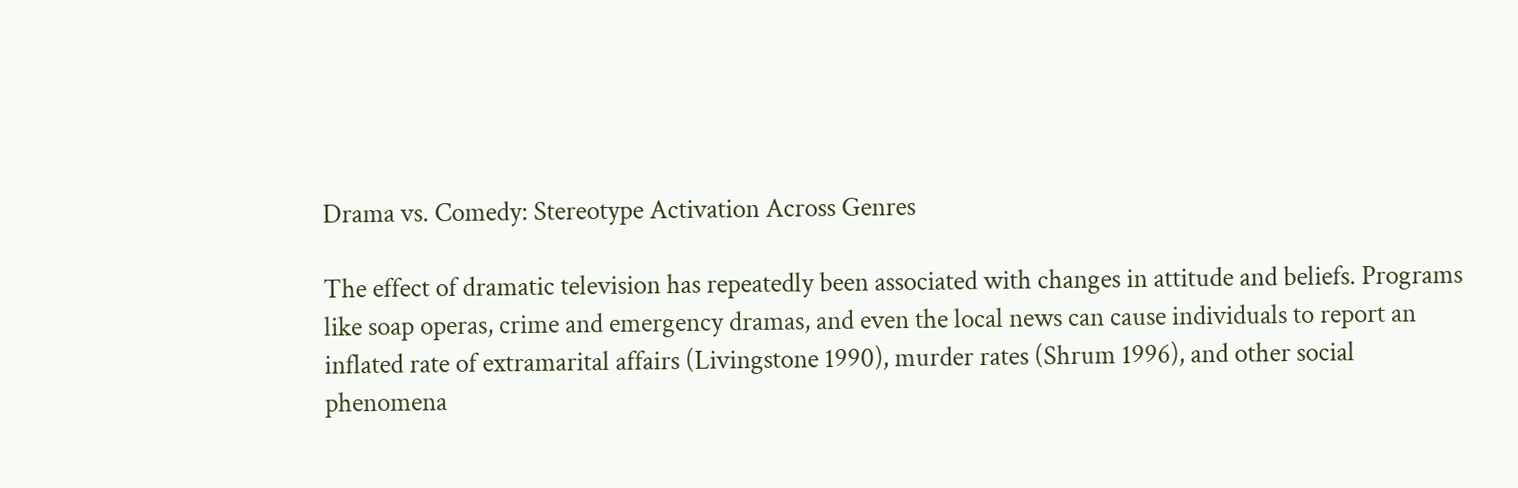Drama vs. Comedy: Stereotype Activation Across Genres

The effect of dramatic television has repeatedly been associated with changes in attitude and beliefs. Programs like soap operas, crime and emergency dramas, and even the local news can cause individuals to report an inflated rate of extramarital affairs (Livingstone 1990), murder rates (Shrum 1996), and other social phenomena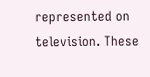represented on television. These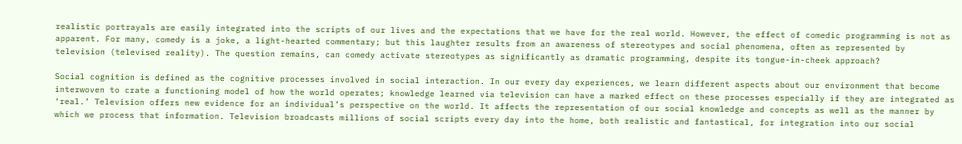realistic portrayals are easily integrated into the scripts of our lives and the expectations that we have for the real world. However, the effect of comedic programming is not as apparent. For many, comedy is a joke, a light-hearted commentary; but this laughter results from an awareness of stereotypes and social phenomena, often as represented by television (televised reality). The question remains, can comedy activate stereotypes as significantly as dramatic programming, despite its tongue-in-cheek approach?

Social cognition is defined as the cognitive processes involved in social interaction. In our every day experiences, we learn different aspects about our environment that become interwoven to crate a functioning model of how the world operates; knowledge learned via television can have a marked effect on these processes especially if they are integrated as ‘real.’ Television offers new evidence for an individual’s perspective on the world. It affects the representation of our social knowledge and concepts as well as the manner by which we process that information. Television broadcasts millions of social scripts every day into the home, both realistic and fantastical, for integration into our social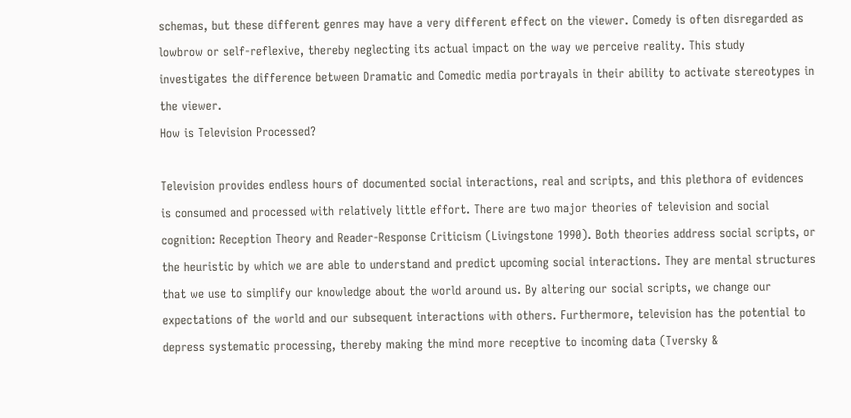schemas, but these different genres may have a very different effect on the viewer. Comedy is often disregarded as lowbrow or self-reflexive, thereby neglecting its actual impact on the way we perceive reality. This study investigates the difference between Dramatic and Comedic media portrayals in their ability to activate stereotypes in the viewer.
How is Television Processed?

Television provides endless hours of documented social interactions, real and scripts, and this plethora of evidences is consumed and processed with relatively little effort. There are two major theories of television and social cognition: Reception Theory and Reader-Response Criticism (Livingstone 1990). Both theories address social scripts, or the heuristic by which we are able to understand and predict upcoming social interactions. They are mental structures that we use to simplify our knowledge about the world around us. By altering our social scripts, we change our expectations of the world and our subsequent interactions with others. Furthermore, television has the potential to depress systematic processing, thereby making the mind more receptive to incoming data (Tversky &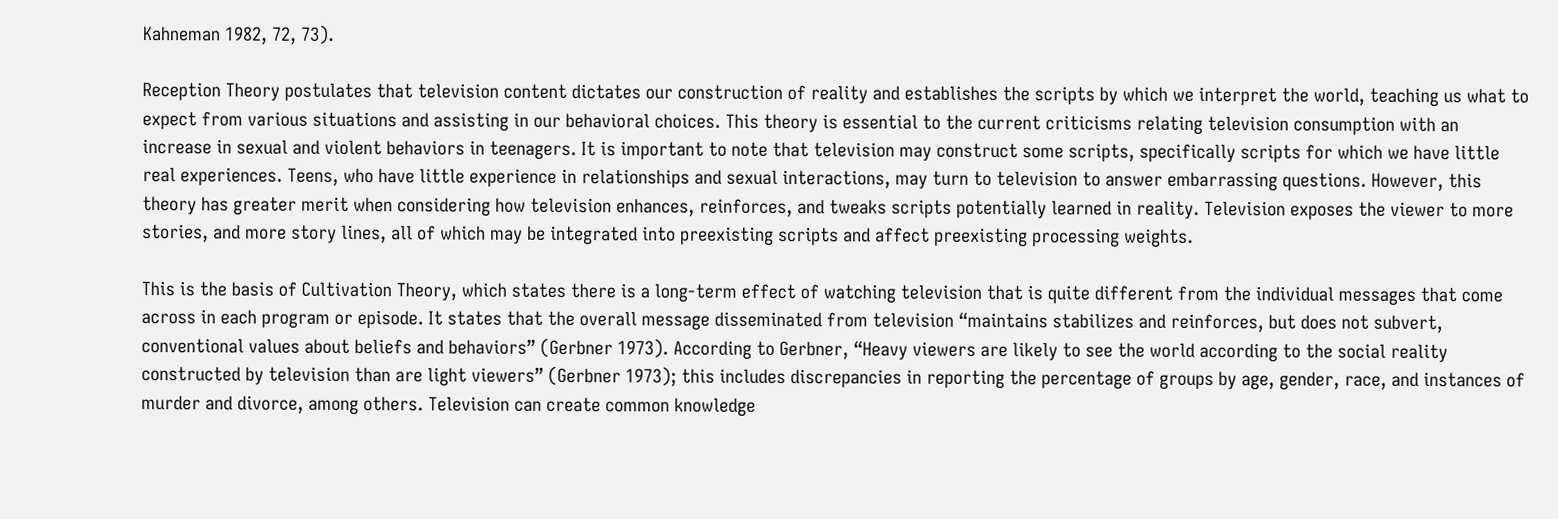Kahneman 1982, 72, 73).

Reception Theory postulates that television content dictates our construction of reality and establishes the scripts by which we interpret the world, teaching us what to expect from various situations and assisting in our behavioral choices. This theory is essential to the current criticisms relating television consumption with an increase in sexual and violent behaviors in teenagers. It is important to note that television may construct some scripts, specifically scripts for which we have little real experiences. Teens, who have little experience in relationships and sexual interactions, may turn to television to answer embarrassing questions. However, this theory has greater merit when considering how television enhances, reinforces, and tweaks scripts potentially learned in reality. Television exposes the viewer to more stories, and more story lines, all of which may be integrated into preexisting scripts and affect preexisting processing weights.

This is the basis of Cultivation Theory, which states there is a long-term effect of watching television that is quite different from the individual messages that come across in each program or episode. It states that the overall message disseminated from television “maintains stabilizes and reinforces, but does not subvert, conventional values about beliefs and behaviors” (Gerbner 1973). According to Gerbner, “Heavy viewers are likely to see the world according to the social reality constructed by television than are light viewers” (Gerbner 1973); this includes discrepancies in reporting the percentage of groups by age, gender, race, and instances of murder and divorce, among others. Television can create common knowledge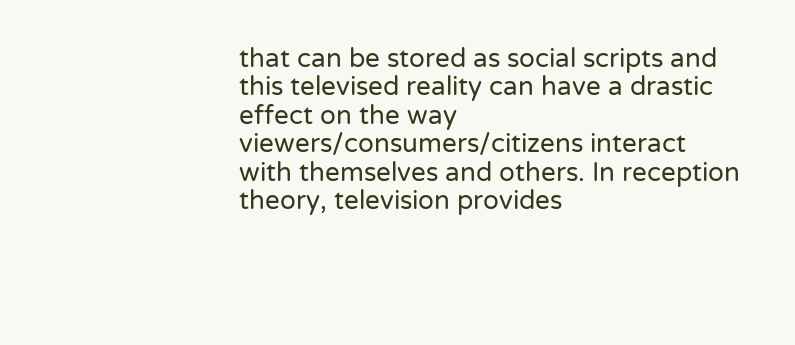that can be stored as social scripts and this televised reality can have a drastic effect on the way viewers/consumers/citizens interact with themselves and others. In reception theory, television provides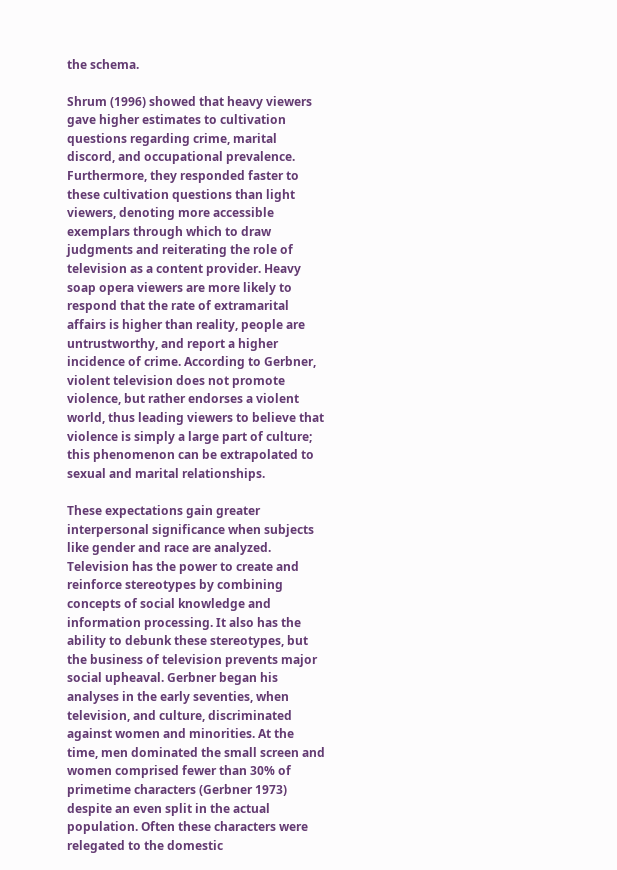the schema.

Shrum (1996) showed that heavy viewers gave higher estimates to cultivation questions regarding crime, marital discord, and occupational prevalence. Furthermore, they responded faster to these cultivation questions than light viewers, denoting more accessible exemplars through which to draw judgments and reiterating the role of television as a content provider. Heavy soap opera viewers are more likely to respond that the rate of extramarital affairs is higher than reality, people are untrustworthy, and report a higher incidence of crime. According to Gerbner, violent television does not promote violence, but rather endorses a violent world, thus leading viewers to believe that violence is simply a large part of culture; this phenomenon can be extrapolated to sexual and marital relationships.

These expectations gain greater interpersonal significance when subjects like gender and race are analyzed. Television has the power to create and reinforce stereotypes by combining concepts of social knowledge and information processing. It also has the ability to debunk these stereotypes, but the business of television prevents major social upheaval. Gerbner began his analyses in the early seventies, when television, and culture, discriminated against women and minorities. At the time, men dominated the small screen and women comprised fewer than 30% of primetime characters (Gerbner 1973) despite an even split in the actual population. Often these characters were relegated to the domestic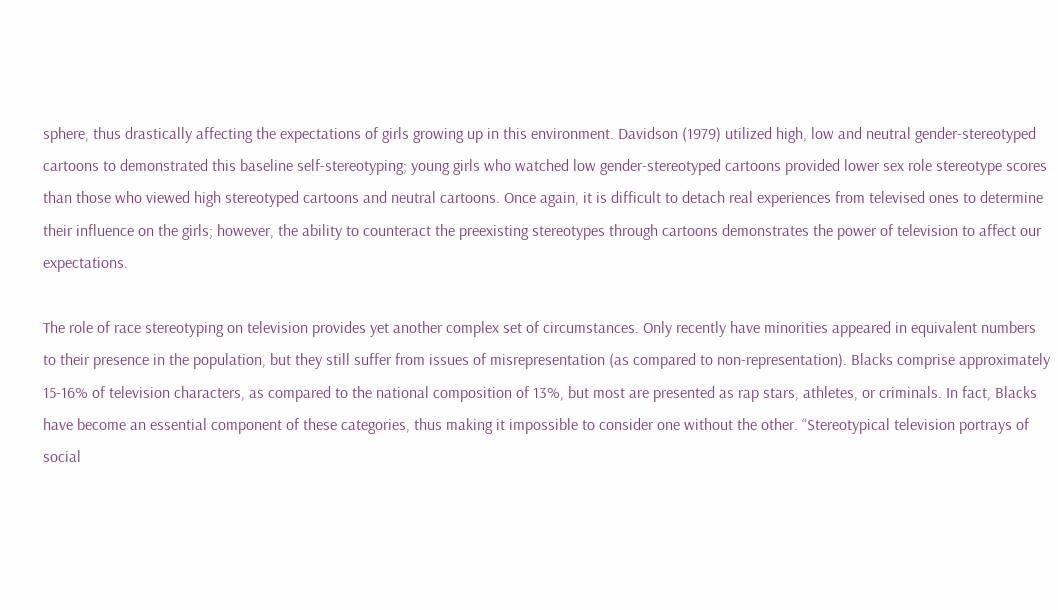sphere, thus drastically affecting the expectations of girls growing up in this environment. Davidson (1979) utilized high, low and neutral gender-stereotyped cartoons to demonstrated this baseline self-stereotyping; young girls who watched low gender-stereotyped cartoons provided lower sex role stereotype scores than those who viewed high stereotyped cartoons and neutral cartoons. Once again, it is difficult to detach real experiences from televised ones to determine their influence on the girls; however, the ability to counteract the preexisting stereotypes through cartoons demonstrates the power of television to affect our expectations.

The role of race stereotyping on television provides yet another complex set of circumstances. Only recently have minorities appeared in equivalent numbers to their presence in the population, but they still suffer from issues of misrepresentation (as compared to non-representation). Blacks comprise approximately 15-16% of television characters, as compared to the national composition of 13%, but most are presented as rap stars, athletes, or criminals. In fact, Blacks have become an essential component of these categories, thus making it impossible to consider one without the other. “Stereotypical television portrays of social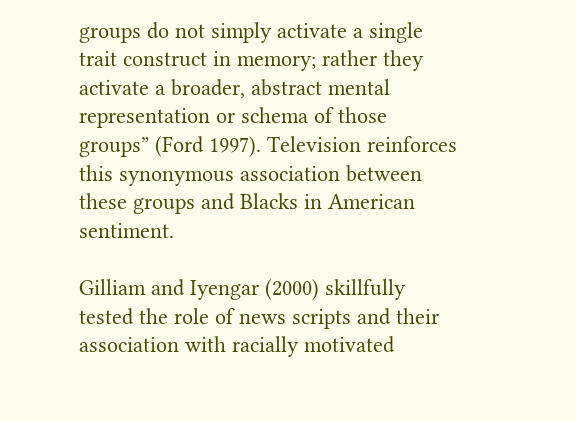groups do not simply activate a single trait construct in memory; rather they activate a broader, abstract mental representation or schema of those groups” (Ford 1997). Television reinforces this synonymous association between these groups and Blacks in American sentiment.

Gilliam and Iyengar (2000) skillfully tested the role of news scripts and their association with racially motivated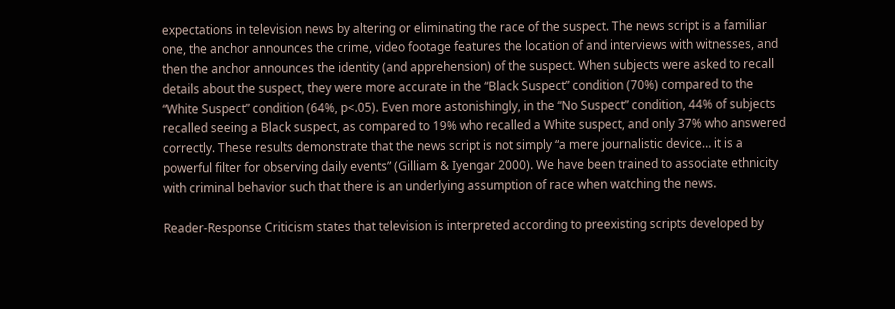expectations in television news by altering or eliminating the race of the suspect. The news script is a familiar one, the anchor announces the crime, video footage features the location of and interviews with witnesses, and then the anchor announces the identity (and apprehension) of the suspect. When subjects were asked to recall details about the suspect, they were more accurate in the “Black Suspect” condition (70%) compared to the “White Suspect” condition (64%, p<.05). Even more astonishingly, in the “No Suspect” condition, 44% of subjects recalled seeing a Black suspect, as compared to 19% who recalled a White suspect, and only 37% who answered correctly. These results demonstrate that the news script is not simply “a mere journalistic device… it is a powerful filter for observing daily events” (Gilliam & Iyengar 2000). We have been trained to associate ethnicity with criminal behavior such that there is an underlying assumption of race when watching the news.

Reader-Response Criticism states that television is interpreted according to preexisting scripts developed by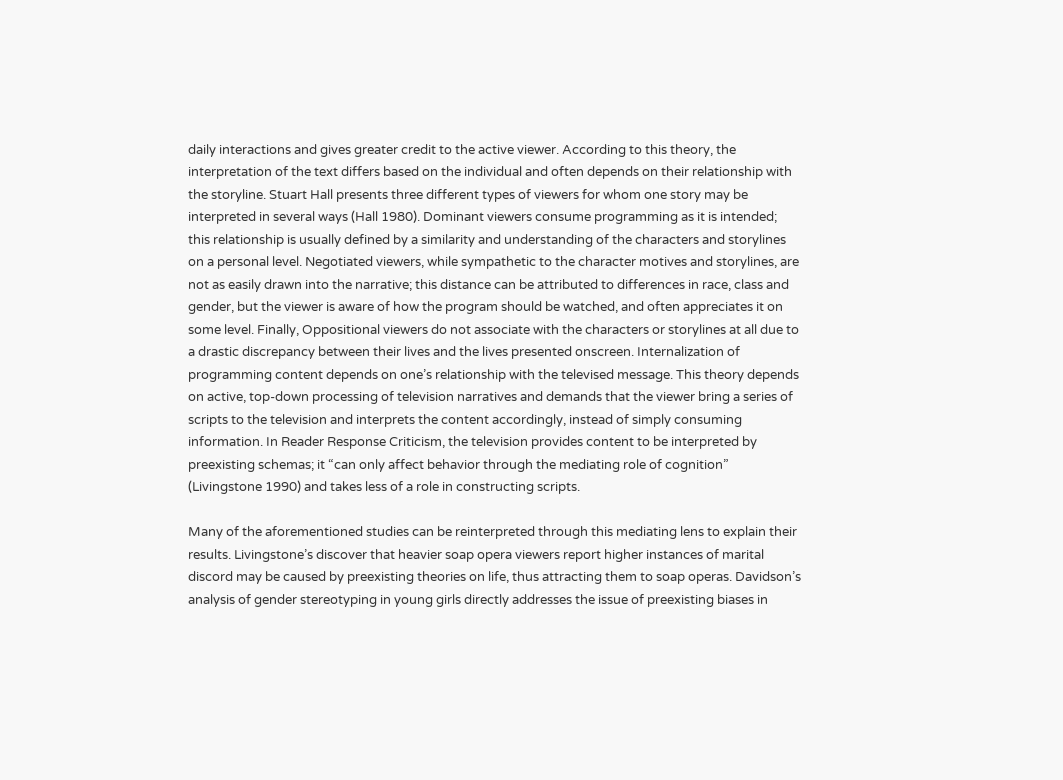daily interactions and gives greater credit to the active viewer. According to this theory, the interpretation of the text differs based on the individual and often depends on their relationship with the storyline. Stuart Hall presents three different types of viewers for whom one story may be interpreted in several ways (Hall 1980). Dominant viewers consume programming as it is intended; this relationship is usually defined by a similarity and understanding of the characters and storylines on a personal level. Negotiated viewers, while sympathetic to the character motives and storylines, are not as easily drawn into the narrative; this distance can be attributed to differences in race, class and gender, but the viewer is aware of how the program should be watched, and often appreciates it on some level. Finally, Oppositional viewers do not associate with the characters or storylines at all due to a drastic discrepancy between their lives and the lives presented onscreen. Internalization of programming content depends on one’s relationship with the televised message. This theory depends on active, top-down processing of television narratives and demands that the viewer bring a series of scripts to the television and interprets the content accordingly, instead of simply consuming information. In Reader Response Criticism, the television provides content to be interpreted by preexisting schemas; it “can only affect behavior through the mediating role of cognition” (Livingstone 1990) and takes less of a role in constructing scripts.

Many of the aforementioned studies can be reinterpreted through this mediating lens to explain their results. Livingstone’s discover that heavier soap opera viewers report higher instances of marital discord may be caused by preexisting theories on life, thus attracting them to soap operas. Davidson’s analysis of gender stereotyping in young girls directly addresses the issue of preexisting biases in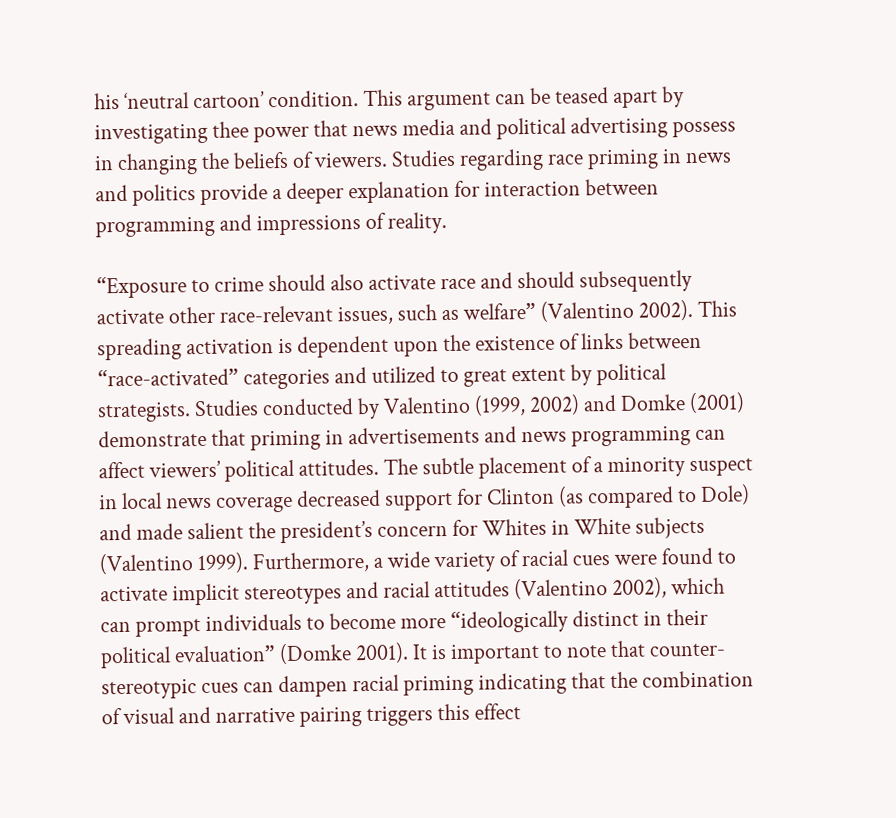his ‘neutral cartoon’ condition. This argument can be teased apart by investigating thee power that news media and political advertising possess in changing the beliefs of viewers. Studies regarding race priming in news and politics provide a deeper explanation for interaction between programming and impressions of reality.

“Exposure to crime should also activate race and should subsequently activate other race-relevant issues, such as welfare” (Valentino 2002). This spreading activation is dependent upon the existence of links between “race-activated” categories and utilized to great extent by political strategists. Studies conducted by Valentino (1999, 2002) and Domke (2001) demonstrate that priming in advertisements and news programming can affect viewers’ political attitudes. The subtle placement of a minority suspect in local news coverage decreased support for Clinton (as compared to Dole) and made salient the president’s concern for Whites in White subjects (Valentino 1999). Furthermore, a wide variety of racial cues were found to activate implicit stereotypes and racial attitudes (Valentino 2002), which can prompt individuals to become more “ideologically distinct in their political evaluation” (Domke 2001). It is important to note that counter-stereotypic cues can dampen racial priming indicating that the combination of visual and narrative pairing triggers this effect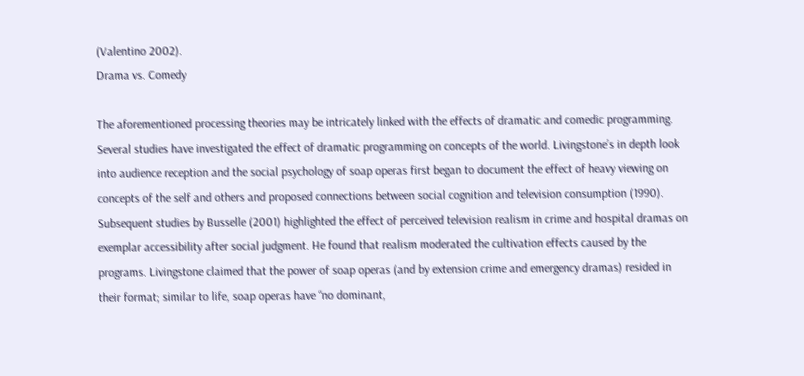(Valentino 2002).
Drama vs. Comedy

The aforementioned processing theories may be intricately linked with the effects of dramatic and comedic programming. Several studies have investigated the effect of dramatic programming on concepts of the world. Livingstone’s in depth look into audience reception and the social psychology of soap operas first began to document the effect of heavy viewing on concepts of the self and others and proposed connections between social cognition and television consumption (1990). Subsequent studies by Busselle (2001) highlighted the effect of perceived television realism in crime and hospital dramas on exemplar accessibility after social judgment. He found that realism moderated the cultivation effects caused by the programs. Livingstone claimed that the power of soap operas (and by extension crime and emergency dramas) resided in their format; similar to life, soap operas have “no dominant,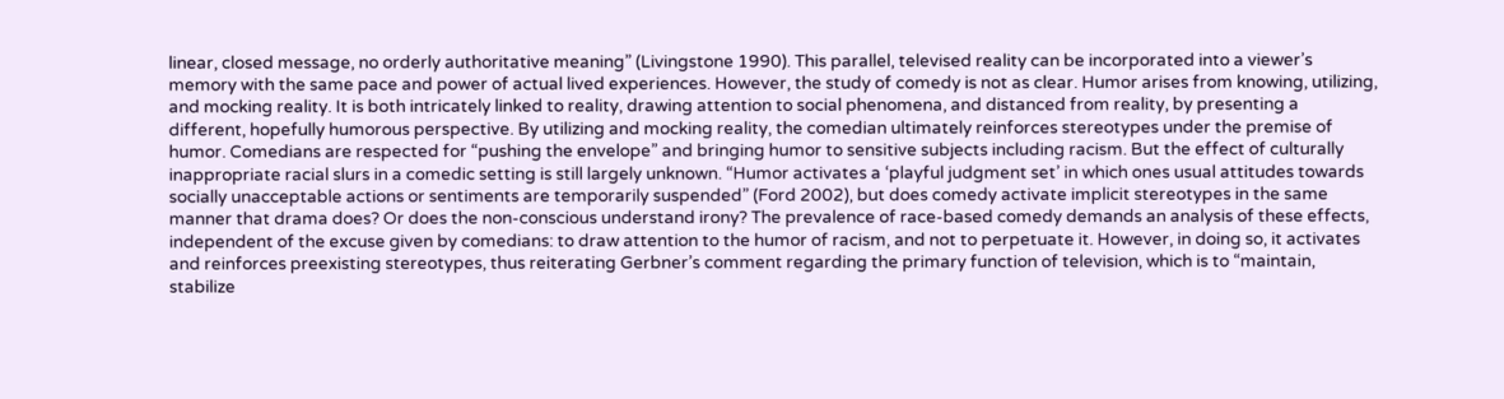linear, closed message, no orderly authoritative meaning” (Livingstone 1990). This parallel, televised reality can be incorporated into a viewer’s memory with the same pace and power of actual lived experiences. However, the study of comedy is not as clear. Humor arises from knowing, utilizing, and mocking reality. It is both intricately linked to reality, drawing attention to social phenomena, and distanced from reality, by presenting a different, hopefully humorous perspective. By utilizing and mocking reality, the comedian ultimately reinforces stereotypes under the premise of humor. Comedians are respected for “pushing the envelope” and bringing humor to sensitive subjects including racism. But the effect of culturally inappropriate racial slurs in a comedic setting is still largely unknown. “Humor activates a ‘playful judgment set’ in which ones usual attitudes towards socially unacceptable actions or sentiments are temporarily suspended” (Ford 2002), but does comedy activate implicit stereotypes in the same manner that drama does? Or does the non-conscious understand irony? The prevalence of race-based comedy demands an analysis of these effects, independent of the excuse given by comedians: to draw attention to the humor of racism, and not to perpetuate it. However, in doing so, it activates and reinforces preexisting stereotypes, thus reiterating Gerbner’s comment regarding the primary function of television, which is to “maintain, stabilize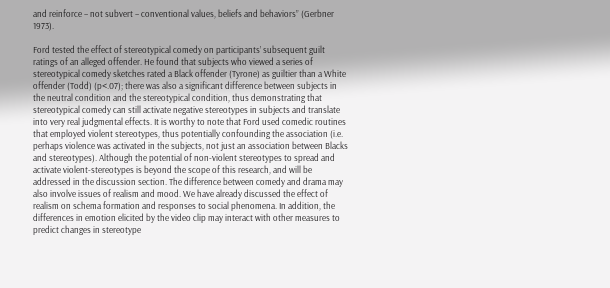and reinforce – not subvert – conventional values, beliefs and behaviors” (Gerbner 1973).

Ford tested the effect of stereotypical comedy on participants’ subsequent guilt ratings of an alleged offender. He found that subjects who viewed a series of stereotypical comedy sketches rated a Black offender (Tyrone) as guiltier than a White offender (Todd) (p<.07); there was also a significant difference between subjects in the neutral condition and the stereotypical condition, thus demonstrating that stereotypical comedy can still activate negative stereotypes in subjects and translate into very real judgmental effects. It is worthy to note that Ford used comedic routines that employed violent stereotypes, thus potentially confounding the association (i.e. perhaps violence was activated in the subjects, not just an association between Blacks and stereotypes). Although the potential of non-violent stereotypes to spread and activate violent-stereotypes is beyond the scope of this research, and will be addressed in the discussion section. The difference between comedy and drama may also involve issues of realism and mood. We have already discussed the effect of realism on schema formation and responses to social phenomena. In addition, the differences in emotion elicited by the video clip may interact with other measures to predict changes in stereotype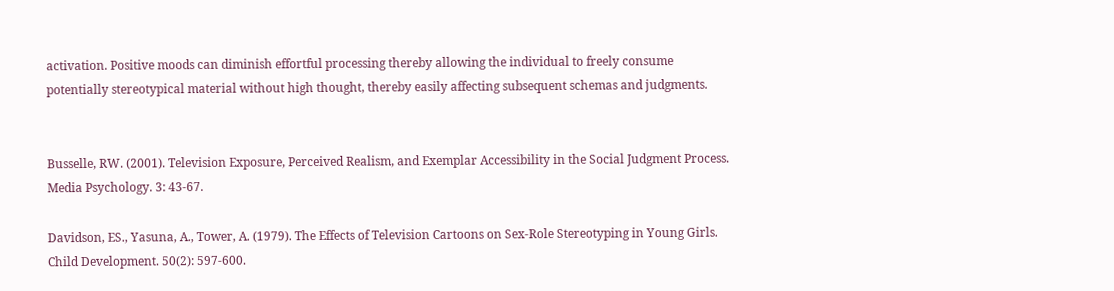activation. Positive moods can diminish effortful processing thereby allowing the individual to freely consume potentially stereotypical material without high thought, thereby easily affecting subsequent schemas and judgments.


Busselle, RW. (2001). Television Exposure, Perceived Realism, and Exemplar Accessibility in the Social Judgment Process. Media Psychology. 3: 43-67.

Davidson, ES., Yasuna, A., Tower, A. (1979). The Effects of Television Cartoons on Sex-Role Stereotyping in Young Girls. Child Development. 50(2): 597-600.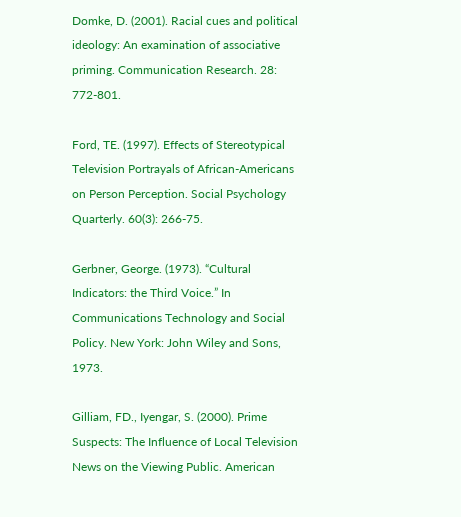Domke, D. (2001). Racial cues and political ideology: An examination of associative priming. Communication Research. 28: 772-801.

Ford, TE. (1997). Effects of Stereotypical Television Portrayals of African-Americans on Person Perception. Social Psychology Quarterly. 60(3): 266-75.

Gerbner, George. (1973). “Cultural Indicators: the Third Voice.” In Communications Technology and Social Policy. New York: John Wiley and Sons, 1973.

Gilliam, FD., Iyengar, S. (2000). Prime Suspects: The Influence of Local Television News on the Viewing Public. American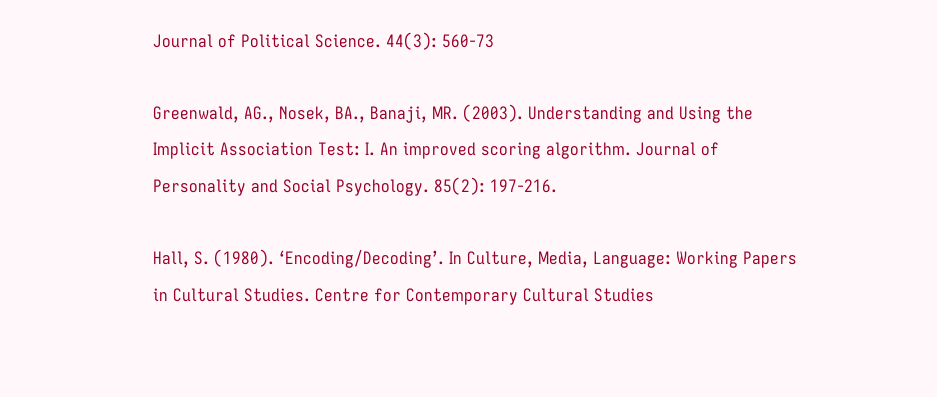Journal of Political Science. 44(3): 560-73

Greenwald, AG., Nosek, BA., Banaji, MR. (2003). Understanding and Using the Implicit Association Test: I. An improved scoring algorithm. Journal of Personality and Social Psychology. 85(2): 197-216.

Hall, S. (1980). ‘Encoding/Decoding’. In Culture, Media, Language: Working Papers in Cultural Studies. Centre for Contemporary Cultural Studies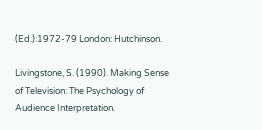(Ed.):1972-79 London: Hutchinson.

Livingstone, S. (1990). Making Sense of Television: The Psychology of Audience Interpretation.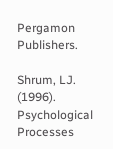Pergamon Publishers.

Shrum, LJ. (1996). Psychological Processes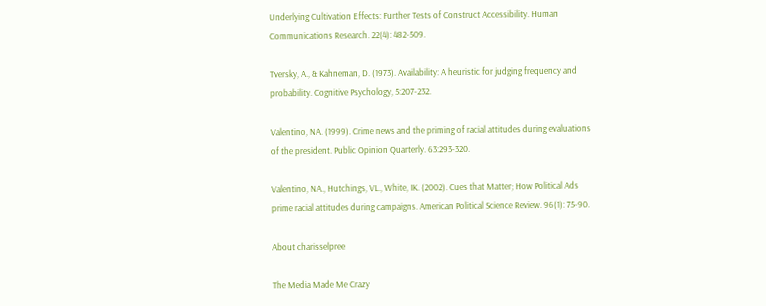Underlying Cultivation Effects: Further Tests of Construct Accessibility. Human Communications Research. 22(4): 482-509.

Tversky, A., & Kahneman, D. (1973). Availability: A heuristic for judging frequency and probability. Cognitive Psychology, 5:207-232.

Valentino, NA. (1999). Crime news and the priming of racial attitudes during evaluations of the president. Public Opinion Quarterly. 63:293-320.

Valentino, NA., Hutchings, VL., White, IK. (2002). Cues that Matter; How Political Ads prime racial attitudes during campaigns. American Political Science Review. 96(1): 75-90.

About charisselpree

The Media Made Me Crazy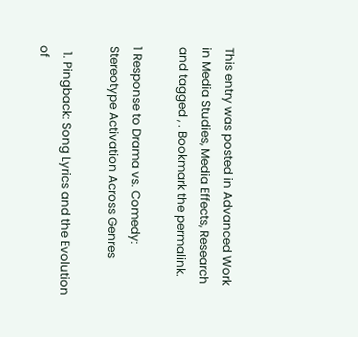This entry was posted in Advanced Work in Media Studies, Media Effects, Research and tagged , . Bookmark the permalink.

1 Response to Drama vs. Comedy: Stereotype Activation Across Genres

  1. Pingback: Song Lyrics and the Evolution of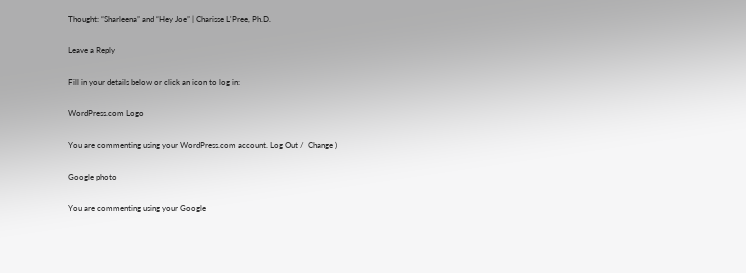Thought: “Sharleena” and “Hey Joe” | Charisse L'Pree, Ph.D.

Leave a Reply

Fill in your details below or click an icon to log in:

WordPress.com Logo

You are commenting using your WordPress.com account. Log Out /  Change )

Google photo

You are commenting using your Google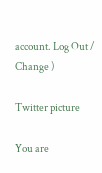account. Log Out /  Change )

Twitter picture

You are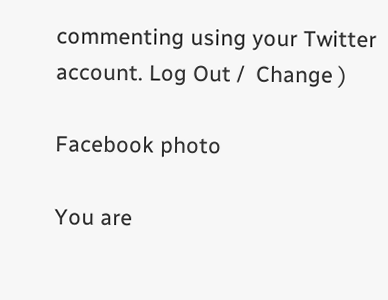commenting using your Twitter account. Log Out /  Change )

Facebook photo

You are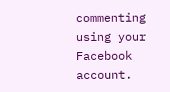commenting using your Facebook account.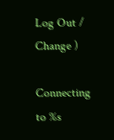Log Out /  Change )

Connecting to %s